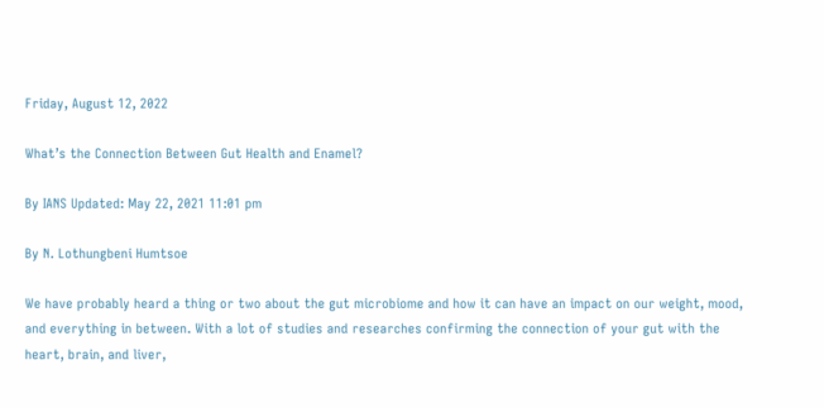Friday, August 12, 2022

What’s the Connection Between Gut Health and Enamel?

By IANS Updated: May 22, 2021 11:01 pm

By N. Lothungbeni Humtsoe

We have probably heard a thing or two about the gut microbiome and how it can have an impact on our weight, mood, and everything in between. With a lot of studies and researches confirming the connection of your gut with the heart, brain, and liver,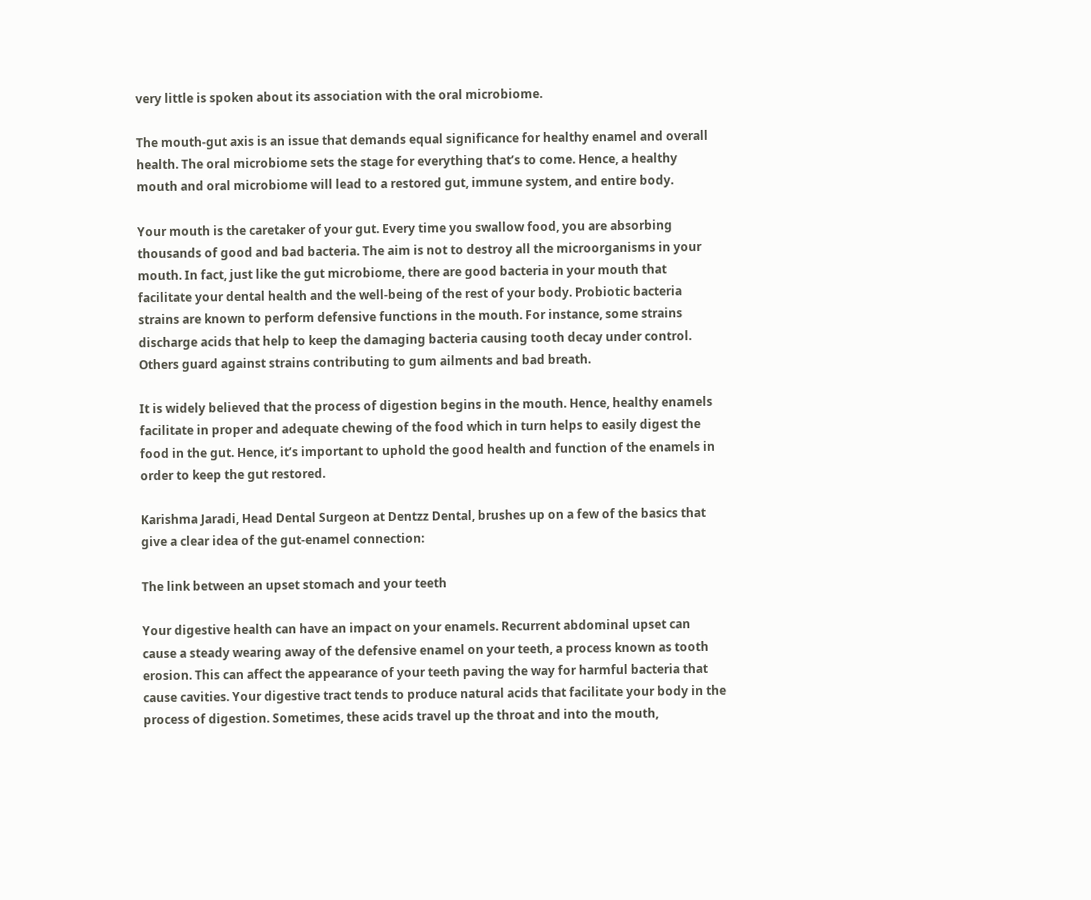very little is spoken about its association with the oral microbiome.

The mouth-gut axis is an issue that demands equal significance for healthy enamel and overall health. The oral microbiome sets the stage for everything that’s to come. Hence, a healthy mouth and oral microbiome will lead to a restored gut, immune system, and entire body.

Your mouth is the caretaker of your gut. Every time you swallow food, you are absorbing thousands of good and bad bacteria. The aim is not to destroy all the microorganisms in your mouth. In fact, just like the gut microbiome, there are good bacteria in your mouth that facilitate your dental health and the well-being of the rest of your body. Probiotic bacteria strains are known to perform defensive functions in the mouth. For instance, some strains discharge acids that help to keep the damaging bacteria causing tooth decay under control. Others guard against strains contributing to gum ailments and bad breath.

It is widely believed that the process of digestion begins in the mouth. Hence, healthy enamels facilitate in proper and adequate chewing of the food which in turn helps to easily digest the food in the gut. Hence, it’s important to uphold the good health and function of the enamels in order to keep the gut restored.

Karishma Jaradi, Head Dental Surgeon at Dentzz Dental, brushes up on a few of the basics that give a clear idea of the gut-enamel connection:

The link between an upset stomach and your teeth

Your digestive health can have an impact on your enamels. Recurrent abdominal upset can cause a steady wearing away of the defensive enamel on your teeth, a process known as tooth erosion. This can affect the appearance of your teeth paving the way for harmful bacteria that cause cavities. Your digestive tract tends to produce natural acids that facilitate your body in the process of digestion. Sometimes, these acids travel up the throat and into the mouth,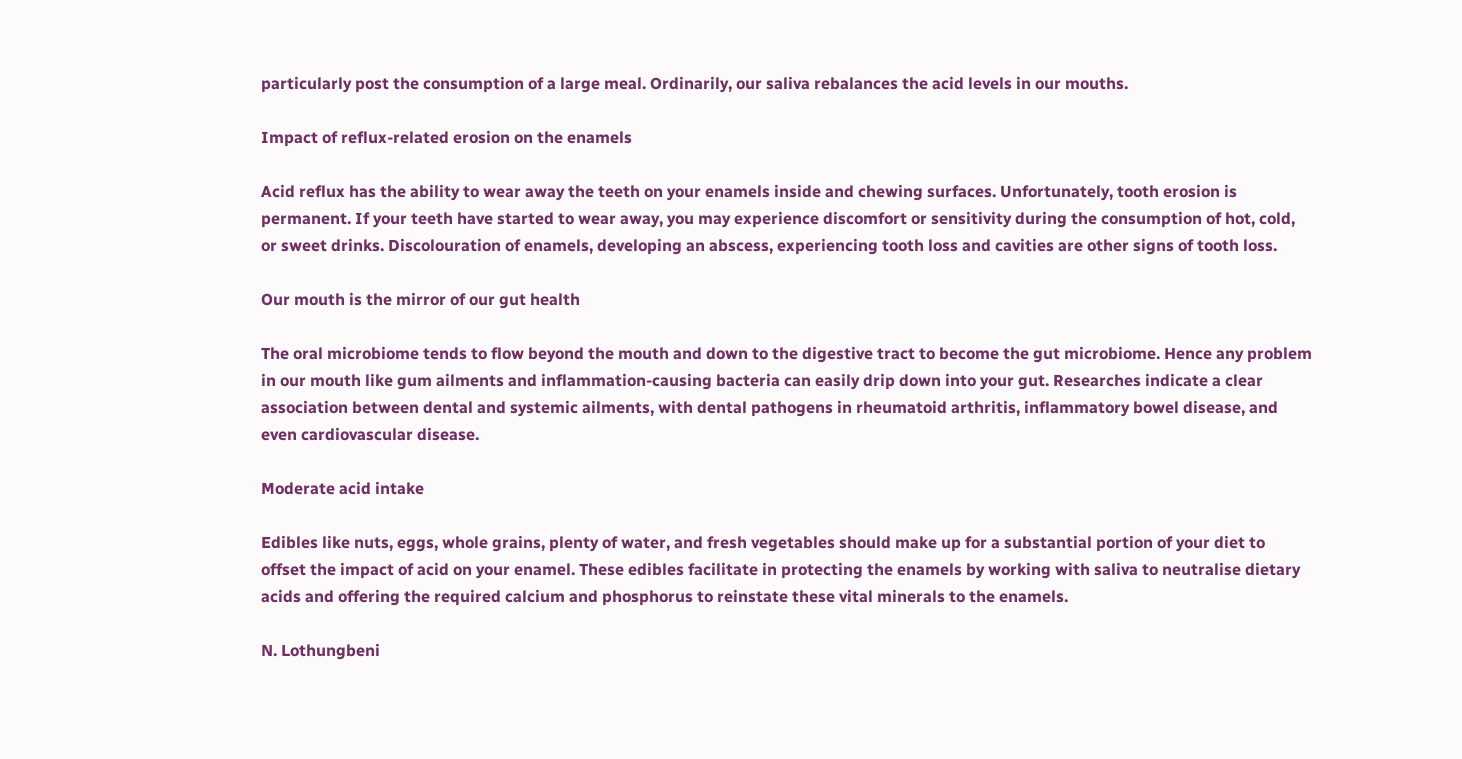particularly post the consumption of a large meal. Ordinarily, our saliva rebalances the acid levels in our mouths.

Impact of reflux-related erosion on the enamels

Acid reflux has the ability to wear away the teeth on your enamels inside and chewing surfaces. Unfortunately, tooth erosion is permanent. If your teeth have started to wear away, you may experience discomfort or sensitivity during the consumption of hot, cold, or sweet drinks. Discolouration of enamels, developing an abscess, experiencing tooth loss and cavities are other signs of tooth loss.

Our mouth is the mirror of our gut health

The oral microbiome tends to flow beyond the mouth and down to the digestive tract to become the gut microbiome. Hence any problem in our mouth like gum ailments and inflammation-causing bacteria can easily drip down into your gut. Researches indicate a clear association between dental and systemic ailments, with dental pathogens in rheumatoid arthritis, inflammatory bowel disease, and even cardiovascular disease.

Moderate acid intake

Edibles like nuts, eggs, whole grains, plenty of water, and fresh vegetables should make up for a substantial portion of your diet to offset the impact of acid on your enamel. These edibles facilitate in protecting the enamels by working with saliva to neutralise dietary acids and offering the required calcium and phosphorus to reinstate these vital minerals to the enamels.

N. Lothungbeni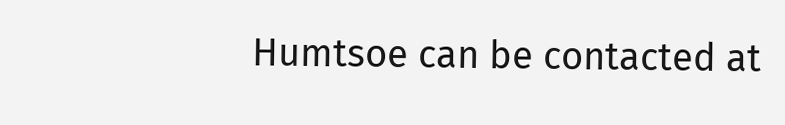Humtsoe can be contacted at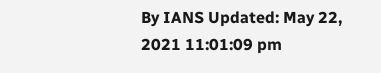By IANS Updated: May 22, 2021 11:01:09 pm